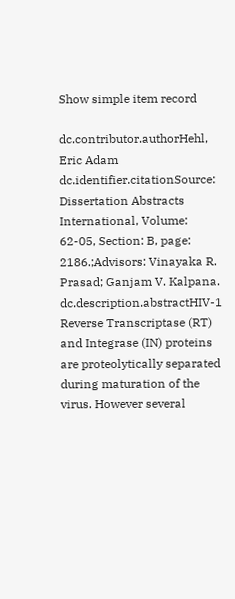Show simple item record

dc.contributor.authorHehl, Eric Adam
dc.identifier.citationSource: Dissertation Abstracts International, Volume: 62-05, Section: B, page: 2186.;Advisors: Vinayaka R. Prasad; Ganjam V. Kalpana.
dc.description.abstractHIV-1 Reverse Transcriptase (RT) and Integrase (IN) proteins are proteolytically separated during maturation of the virus. However several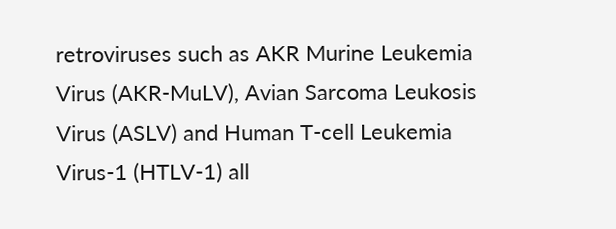retroviruses such as AKR Murine Leukemia Virus (AKR-MuLV), Avian Sarcoma Leukosis Virus (ASLV) and Human T-cell Leukemia Virus-1 (HTLV-1) all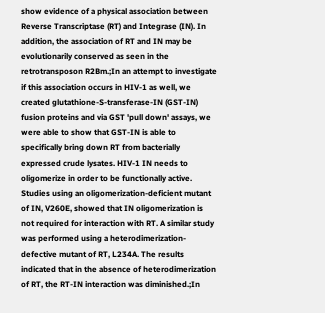show evidence of a physical association between Reverse Transcriptase (RT) and Integrase (IN). In addition, the association of RT and IN may be evolutionarily conserved as seen in the retrotransposon R2Bm.;In an attempt to investigate if this association occurs in HIV-1 as well, we created glutathione-S-transferase-IN (GST-IN) fusion proteins and via GST 'pull down' assays, we were able to show that GST-IN is able to specifically bring down RT from bacterially expressed crude lysates. HIV-1 IN needs to oligomerize in order to be functionally active. Studies using an oligomerization-deficient mutant of IN, V260E, showed that IN oligomerization is not required for interaction with RT. A similar study was performed using a heterodimerization-defective mutant of RT, L234A. The results indicated that in the absence of heterodimerization of RT, the RT-IN interaction was diminished.;In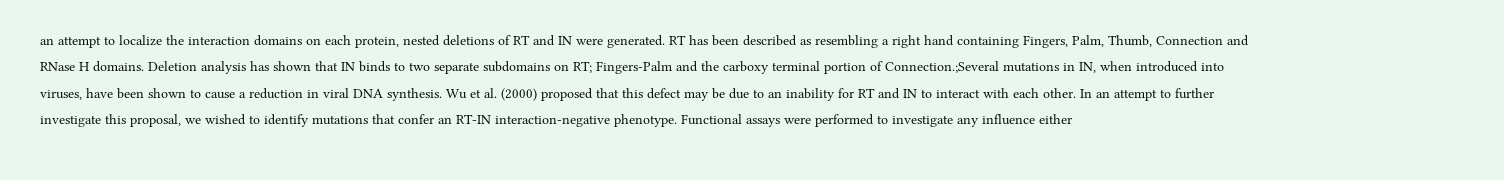an attempt to localize the interaction domains on each protein, nested deletions of RT and IN were generated. RT has been described as resembling a right hand containing Fingers, Palm, Thumb, Connection and RNase H domains. Deletion analysis has shown that IN binds to two separate subdomains on RT; Fingers-Palm and the carboxy terminal portion of Connection.;Several mutations in IN, when introduced into viruses, have been shown to cause a reduction in viral DNA synthesis. Wu et al. (2000) proposed that this defect may be due to an inability for RT and IN to interact with each other. In an attempt to further investigate this proposal, we wished to identify mutations that confer an RT-IN interaction-negative phenotype. Functional assays were performed to investigate any influence either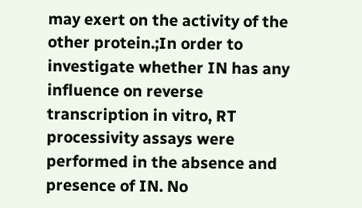may exert on the activity of the other protein.;In order to investigate whether IN has any influence on reverse transcription in vitro, RT processivity assays were performed in the absence and presence of IN. No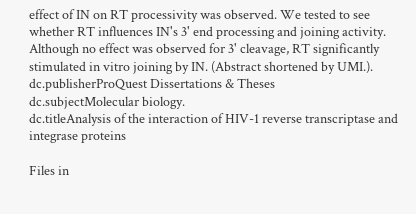effect of IN on RT processivity was observed. We tested to see whether RT influences IN's 3' end processing and joining activity. Although no effect was observed for 3' cleavage, RT significantly stimulated in vitro joining by IN. (Abstract shortened by UMI.).
dc.publisherProQuest Dissertations & Theses
dc.subjectMolecular biology.
dc.titleAnalysis of the interaction of HIV-1 reverse transcriptase and integrase proteins

Files in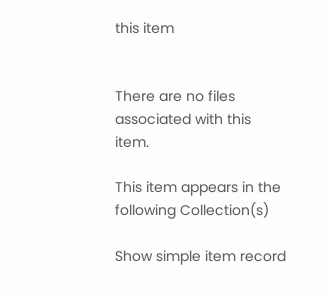this item


There are no files associated with this item.

This item appears in the following Collection(s)

Show simple item record